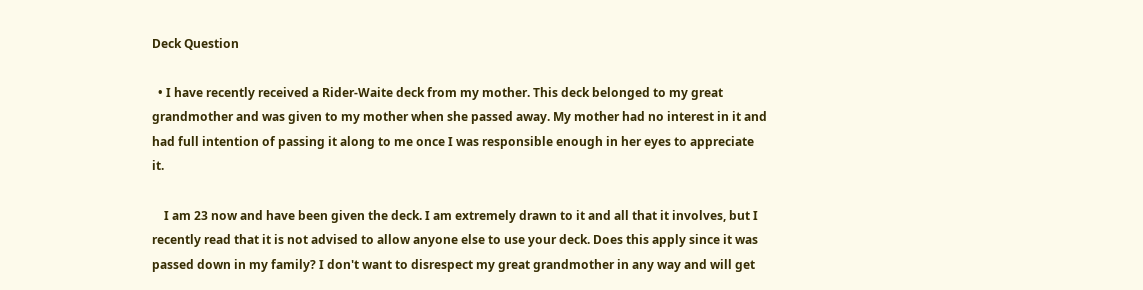Deck Question

  • I have recently received a Rider-Waite deck from my mother. This deck belonged to my great grandmother and was given to my mother when she passed away. My mother had no interest in it and had full intention of passing it along to me once I was responsible enough in her eyes to appreciate it.

    I am 23 now and have been given the deck. I am extremely drawn to it and all that it involves, but I recently read that it is not advised to allow anyone else to use your deck. Does this apply since it was passed down in my family? I don't want to disrespect my great grandmother in any way and will get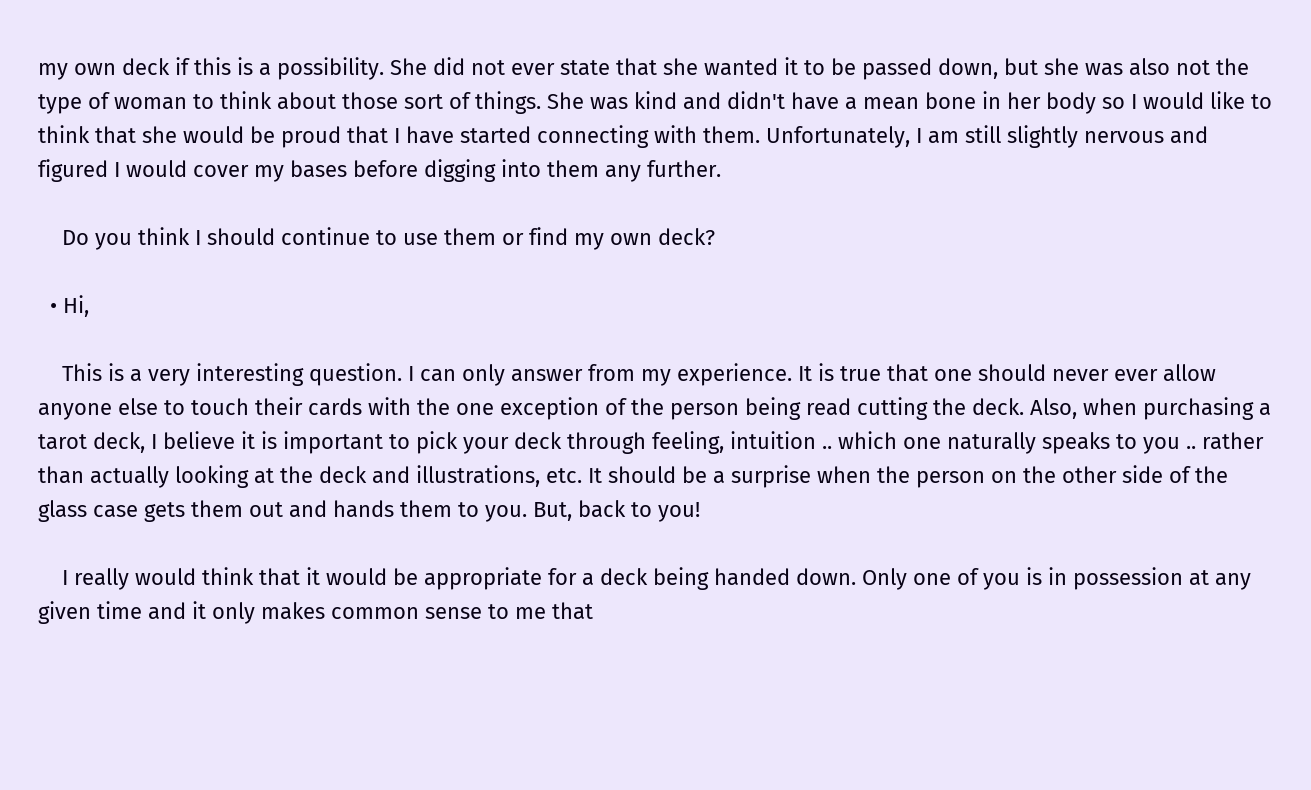my own deck if this is a possibility. She did not ever state that she wanted it to be passed down, but she was also not the type of woman to think about those sort of things. She was kind and didn't have a mean bone in her body so I would like to think that she would be proud that I have started connecting with them. Unfortunately, I am still slightly nervous and figured I would cover my bases before digging into them any further.

    Do you think I should continue to use them or find my own deck?

  • Hi,

    This is a very interesting question. I can only answer from my experience. It is true that one should never ever allow anyone else to touch their cards with the one exception of the person being read cutting the deck. Also, when purchasing a tarot deck, I believe it is important to pick your deck through feeling, intuition .. which one naturally speaks to you .. rather than actually looking at the deck and illustrations, etc. It should be a surprise when the person on the other side of the glass case gets them out and hands them to you. But, back to you!

    I really would think that it would be appropriate for a deck being handed down. Only one of you is in possession at any given time and it only makes common sense to me that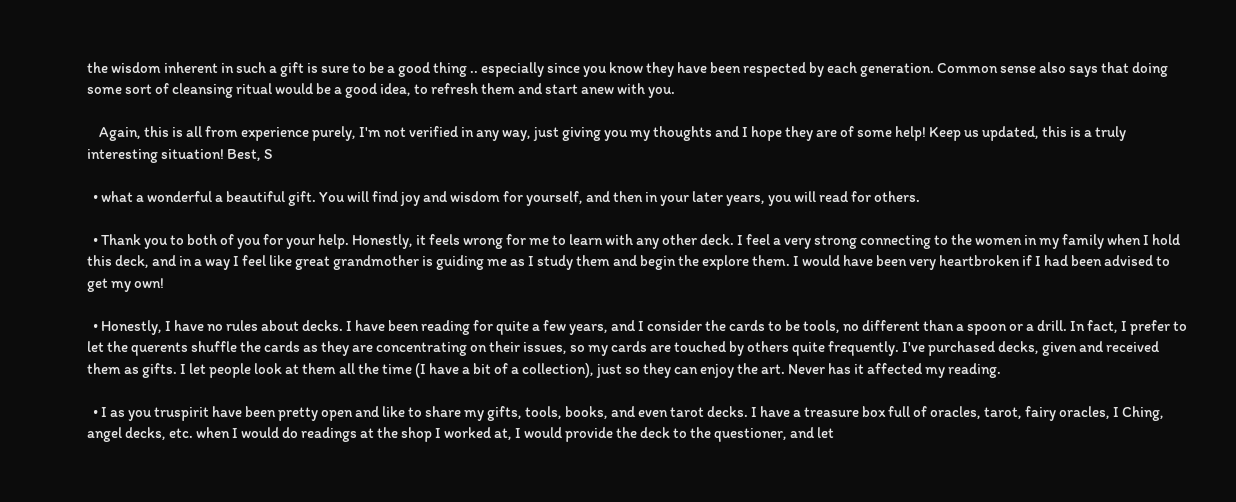the wisdom inherent in such a gift is sure to be a good thing .. especially since you know they have been respected by each generation. Common sense also says that doing some sort of cleansing ritual would be a good idea, to refresh them and start anew with you.

    Again, this is all from experience purely, I'm not verified in any way, just giving you my thoughts and I hope they are of some help! Keep us updated, this is a truly interesting situation! Best, S

  • what a wonderful a beautiful gift. You will find joy and wisdom for yourself, and then in your later years, you will read for others.

  • Thank you to both of you for your help. Honestly, it feels wrong for me to learn with any other deck. I feel a very strong connecting to the women in my family when I hold this deck, and in a way I feel like great grandmother is guiding me as I study them and begin the explore them. I would have been very heartbroken if I had been advised to get my own!

  • Honestly, I have no rules about decks. I have been reading for quite a few years, and I consider the cards to be tools, no different than a spoon or a drill. In fact, I prefer to let the querents shuffle the cards as they are concentrating on their issues, so my cards are touched by others quite frequently. I've purchased decks, given and received them as gifts. I let people look at them all the time (I have a bit of a collection), just so they can enjoy the art. Never has it affected my reading.

  • I as you truspirit have been pretty open and like to share my gifts, tools, books, and even tarot decks. I have a treasure box full of oracles, tarot, fairy oracles, I Ching, angel decks, etc. when I would do readings at the shop I worked at, I would provide the deck to the questioner, and let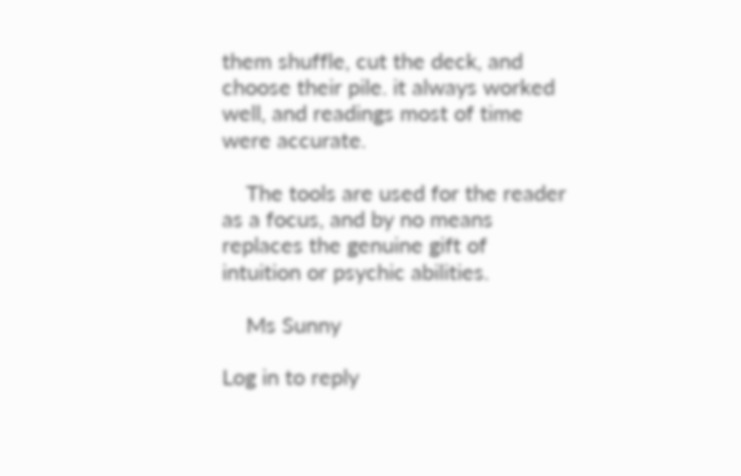them shuffle, cut the deck, and choose their pile. it always worked well, and readings most of time were accurate.

    The tools are used for the reader as a focus, and by no means replaces the genuine gift of intuition or psychic abilities.

    Ms Sunny

Log in to reply